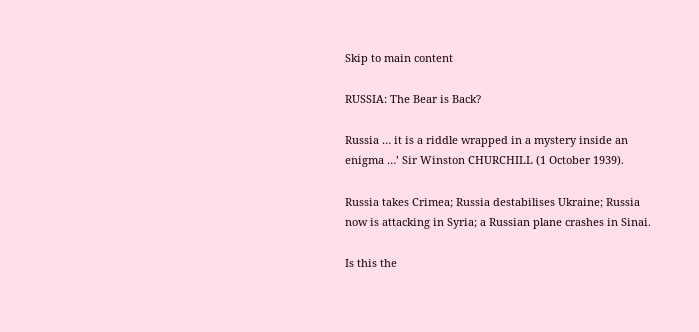Skip to main content

RUSSIA: The Bear is Back?

Russia … it is a riddle wrapped in a mystery inside an enigma …’ Sir Winston CHURCHILL (1 October 1939).

Russia takes Crimea; Russia destabilises Ukraine; Russia now is attacking in Syria; a Russian plane crashes in Sinai.

Is this the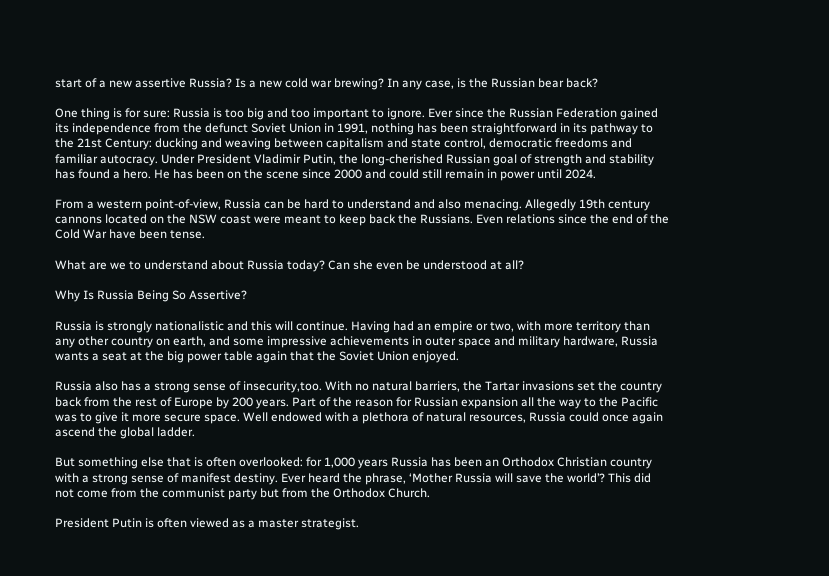start of a new assertive Russia? Is a new cold war brewing? In any case, is the Russian bear back?

One thing is for sure: Russia is too big and too important to ignore. Ever since the Russian Federation gained its independence from the defunct Soviet Union in 1991, nothing has been straightforward in its pathway to the 21st Century: ducking and weaving between capitalism and state control, democratic freedoms and familiar autocracy. Under President Vladimir Putin, the long-cherished Russian goal of strength and stability has found a hero. He has been on the scene since 2000 and could still remain in power until 2024.

From a western point-of-view, Russia can be hard to understand and also menacing. Allegedly 19th century cannons located on the NSW coast were meant to keep back the Russians. Even relations since the end of the Cold War have been tense.

What are we to understand about Russia today? Can she even be understood at all?

Why Is Russia Being So Assertive?

Russia is strongly nationalistic and this will continue. Having had an empire or two, with more territory than any other country on earth, and some impressive achievements in outer space and military hardware, Russia wants a seat at the big power table again that the Soviet Union enjoyed.

Russia also has a strong sense of insecurity,too. With no natural barriers, the Tartar invasions set the country back from the rest of Europe by 200 years. Part of the reason for Russian expansion all the way to the Pacific was to give it more secure space. Well endowed with a plethora of natural resources, Russia could once again ascend the global ladder.

But something else that is often overlooked: for 1,000 years Russia has been an Orthodox Christian country with a strong sense of manifest destiny. Ever heard the phrase, ‘Mother Russia will save the world’? This did not come from the communist party but from the Orthodox Church.

President Putin is often viewed as a master strategist.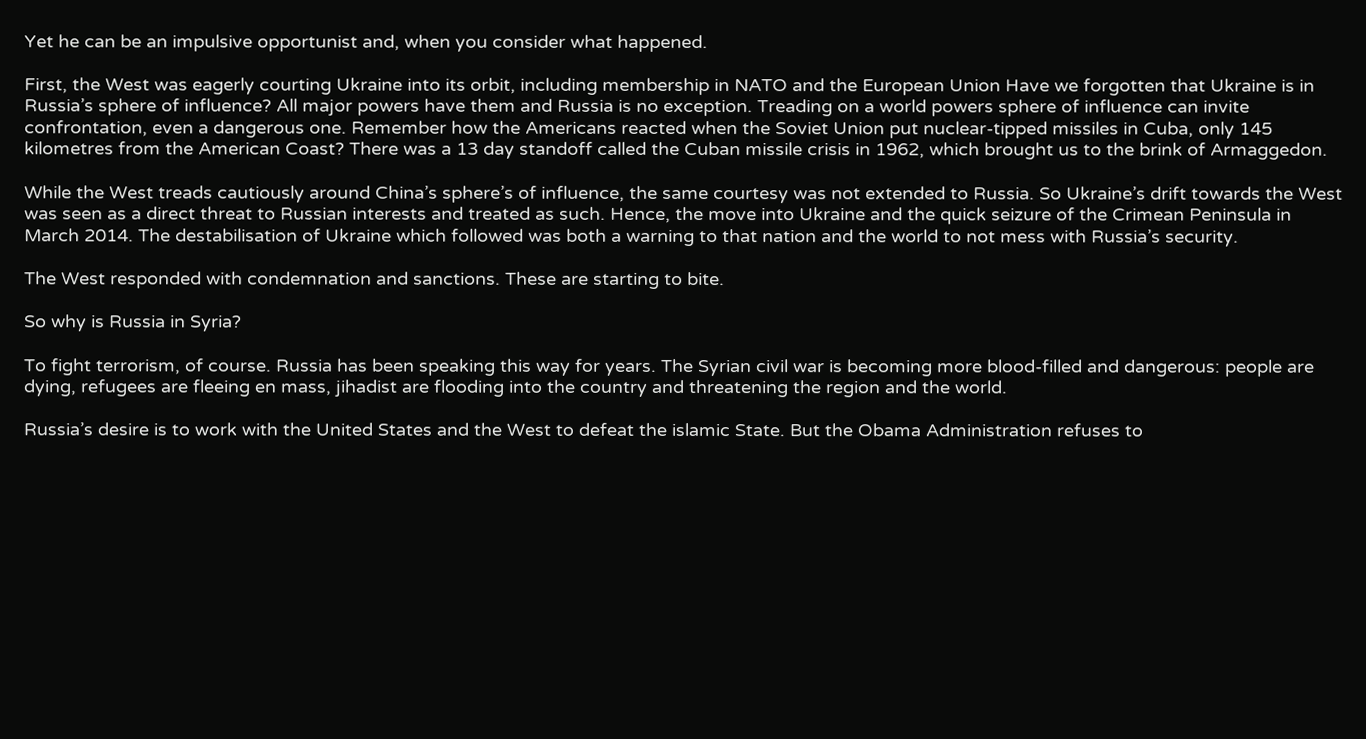Yet he can be an impulsive opportunist and, when you consider what happened.

First, the West was eagerly courting Ukraine into its orbit, including membership in NATO and the European Union Have we forgotten that Ukraine is in Russia’s sphere of influence? All major powers have them and Russia is no exception. Treading on a world powers sphere of influence can invite confrontation, even a dangerous one. Remember how the Americans reacted when the Soviet Union put nuclear-tipped missiles in Cuba, only 145 kilometres from the American Coast? There was a 13 day standoff called the Cuban missile crisis in 1962, which brought us to the brink of Armaggedon.

While the West treads cautiously around China’s sphere’s of influence, the same courtesy was not extended to Russia. So Ukraine’s drift towards the West was seen as a direct threat to Russian interests and treated as such. Hence, the move into Ukraine and the quick seizure of the Crimean Peninsula in March 2014. The destabilisation of Ukraine which followed was both a warning to that nation and the world to not mess with Russia’s security.

The West responded with condemnation and sanctions. These are starting to bite.

So why is Russia in Syria?

To fight terrorism, of course. Russia has been speaking this way for years. The Syrian civil war is becoming more blood-filled and dangerous: people are dying, refugees are fleeing en mass, jihadist are flooding into the country and threatening the region and the world.

Russia’s desire is to work with the United States and the West to defeat the islamic State. But the Obama Administration refuses to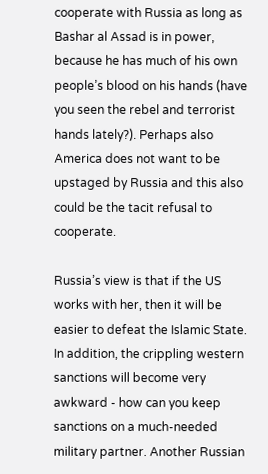cooperate with Russia as long as Bashar al Assad is in power, because he has much of his own people’s blood on his hands (have you seen the rebel and terrorist hands lately?). Perhaps also America does not want to be upstaged by Russia and this also could be the tacit refusal to cooperate.

Russia’s view is that if the US works with her, then it will be easier to defeat the Islamic State. In addition, the crippling western sanctions will become very awkward - how can you keep sanctions on a much-needed military partner. Another Russian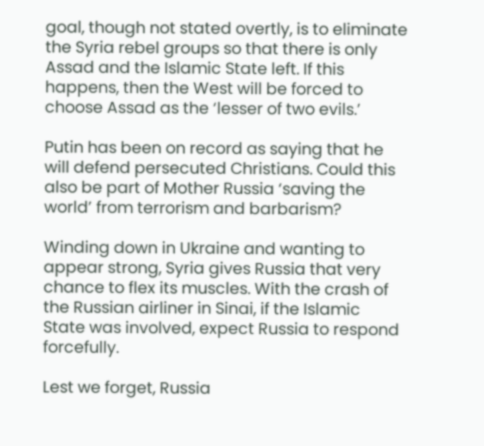goal, though not stated overtly, is to eliminate the Syria rebel groups so that there is only Assad and the Islamic State left. If this happens, then the West will be forced to choose Assad as the ‘lesser of two evils.’

Putin has been on record as saying that he will defend persecuted Christians. Could this also be part of Mother Russia ‘saving the world’ from terrorism and barbarism?

Winding down in Ukraine and wanting to appear strong, Syria gives Russia that very chance to flex its muscles. With the crash of the Russian airliner in Sinai, if the Islamic State was involved, expect Russia to respond forcefully.

Lest we forget, Russia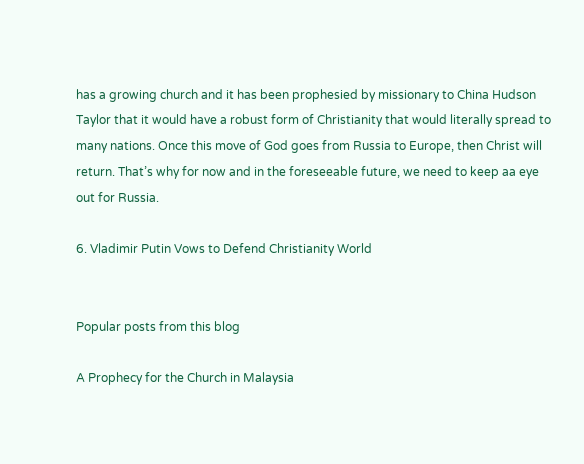has a growing church and it has been prophesied by missionary to China Hudson Taylor that it would have a robust form of Christianity that would literally spread to many nations. Once this move of God goes from Russia to Europe, then Christ will return. That’s why for now and in the foreseeable future, we need to keep aa eye out for Russia.

6. Vladimir Putin Vows to Defend Christianity World


Popular posts from this blog

A Prophecy for the Church in Malaysia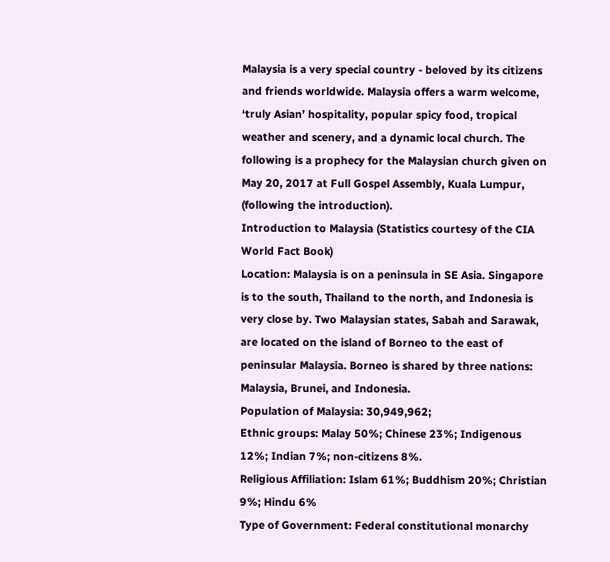Malaysia is a very special country - beloved by its citizens and friends worldwide. Malaysia offers a warm welcome, ‘truly Asian’ hospitality, popular spicy food, tropical weather and scenery, and a dynamic local church. The following is a prophecy for the Malaysian church given on May 20, 2017 at Full Gospel Assembly, Kuala Lumpur, (following the introduction).
Introduction to Malaysia (Statistics courtesy of the CIA World Fact Book)
Location: Malaysia is on a peninsula in SE Asia. Singapore is to the south, Thailand to the north, and Indonesia is very close by. Two Malaysian states, Sabah and Sarawak, are located on the island of Borneo to the east of peninsular Malaysia. Borneo is shared by three nations: Malaysia, Brunei, and Indonesia.
Population of Malaysia: 30,949,962;
Ethnic groups: Malay 50%; Chinese 23%; Indigenous 12%; Indian 7%; non-citizens 8%.
Religious Affiliation: Islam 61%; Buddhism 20%; Christian 9%; Hindu 6%
Type of Government: Federal constitutional monarchy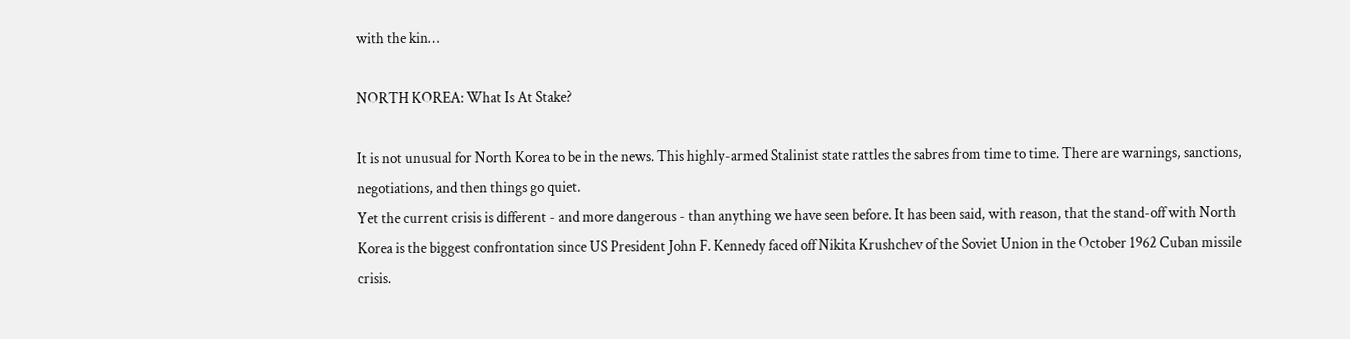with the kin…

NORTH KOREA: What Is At Stake?

It is not unusual for North Korea to be in the news. This highly-armed Stalinist state rattles the sabres from time to time. There are warnings, sanctions, negotiations, and then things go quiet.
Yet the current crisis is different - and more dangerous - than anything we have seen before. It has been said, with reason, that the stand-off with North Korea is the biggest confrontation since US President John F. Kennedy faced off Nikita Krushchev of the Soviet Union in the October 1962 Cuban missile crisis.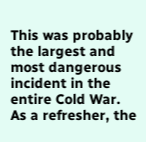This was probably the largest and most dangerous incident in the entire Cold War.
As a refresher, the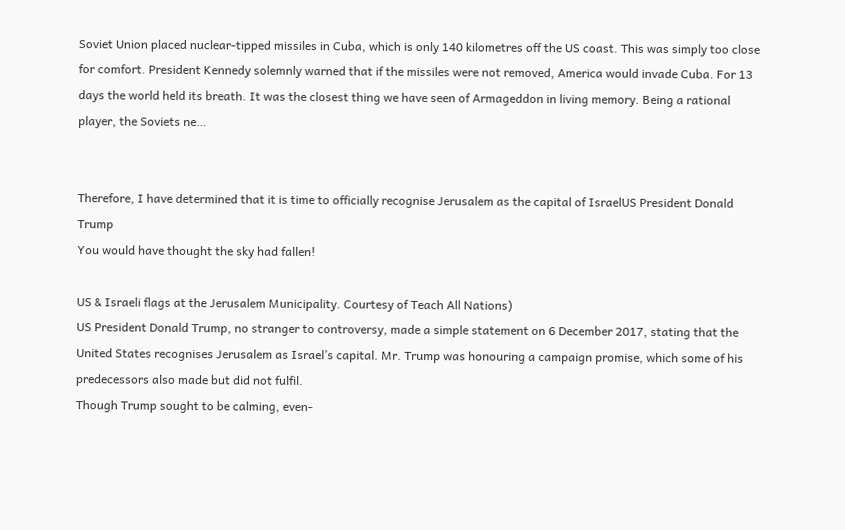Soviet Union placed nuclear-tipped missiles in Cuba, which is only 140 kilometres off the US coast. This was simply too close for comfort. President Kennedy solemnly warned that if the missiles were not removed, America would invade Cuba. For 13 days the world held its breath. It was the closest thing we have seen of Armageddon in living memory. Being a rational player, the Soviets ne…


Therefore, I have determined that it is time to officially recognise Jerusalem as the capital of IsraelUS President Donald Trump
You would have thought the sky had fallen!

US & Israeli flags at the Jerusalem Municipality. Courtesy of Teach All Nations)
US President Donald Trump, no stranger to controversy, made a simple statement on 6 December 2017, stating that the United States recognises Jerusalem as Israel’s capital. Mr. Trump was honouring a campaign promise, which some of his predecessors also made but did not fulfil.
Though Trump sought to be calming, even-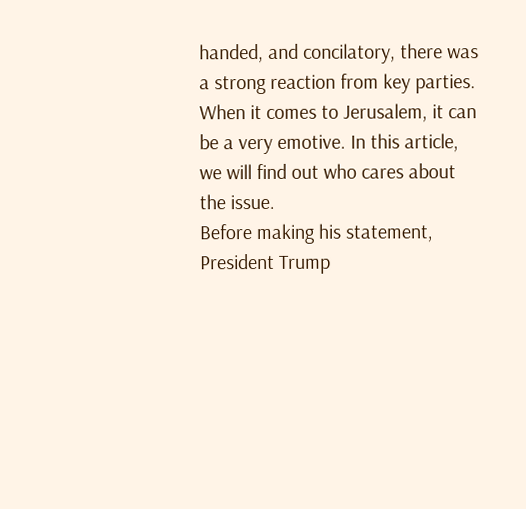handed, and concilatory, there was a strong reaction from key parties. When it comes to Jerusalem, it can be a very emotive. In this article, we will find out who cares about the issue.
Before making his statement, President Trump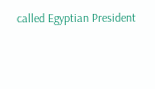called Egyptian President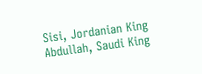Sisi, Jordanian King Abdullah, Saudi King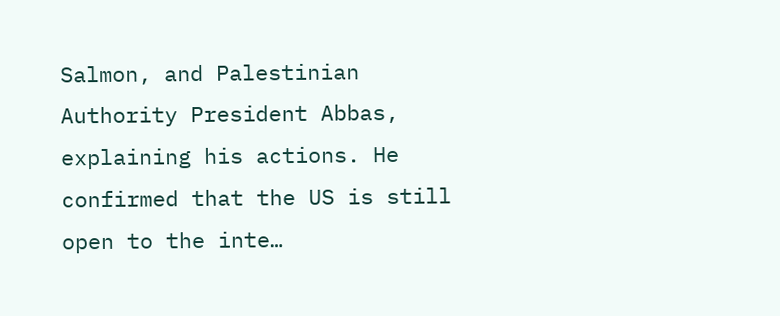Salmon, and Palestinian Authority President Abbas, explaining his actions. He confirmed that the US is still open to the inte…